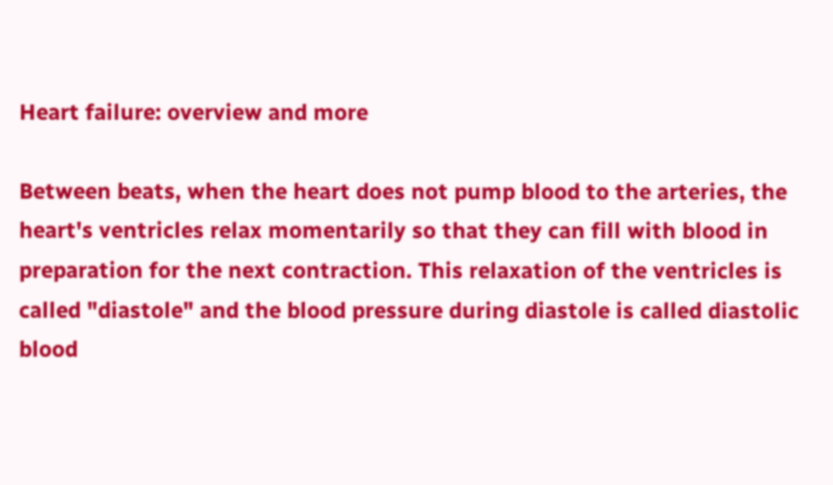Heart failure: overview and more

Between beats, when the heart does not pump blood to the arteries, the heart's ventricles relax momentarily so that they can fill with blood in preparation for the next contraction. This relaxation of the ventricles is called "diastole" and the blood pressure during diastole is called diastolic blood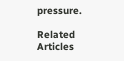pressure.

Related Articles